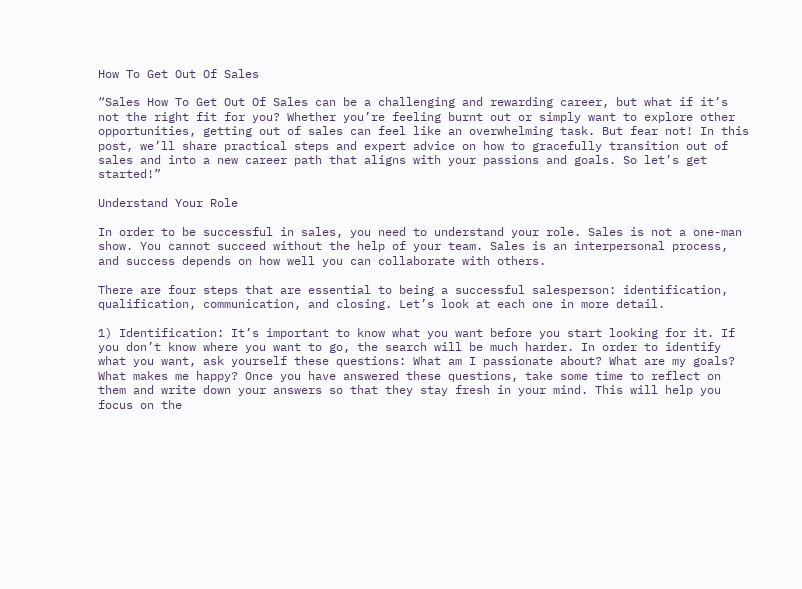How To Get Out Of Sales

“Sales How To Get Out Of Sales can be a challenging and rewarding career, but what if it’s not the right fit for you? Whether you’re feeling burnt out or simply want to explore other opportunities, getting out of sales can feel like an overwhelming task. But fear not! In this post, we’ll share practical steps and expert advice on how to gracefully transition out of sales and into a new career path that aligns with your passions and goals. So let’s get started!”

Understand Your Role

In order to be successful in sales, you need to understand your role. Sales is not a one-man show. You cannot succeed without the help of your team. Sales is an interpersonal process, and success depends on how well you can collaborate with others.

There are four steps that are essential to being a successful salesperson: identification, qualification, communication, and closing. Let’s look at each one in more detail.

1) Identification: It’s important to know what you want before you start looking for it. If you don’t know where you want to go, the search will be much harder. In order to identify what you want, ask yourself these questions: What am I passionate about? What are my goals? What makes me happy? Once you have answered these questions, take some time to reflect on them and write down your answers so that they stay fresh in your mind. This will help you focus on the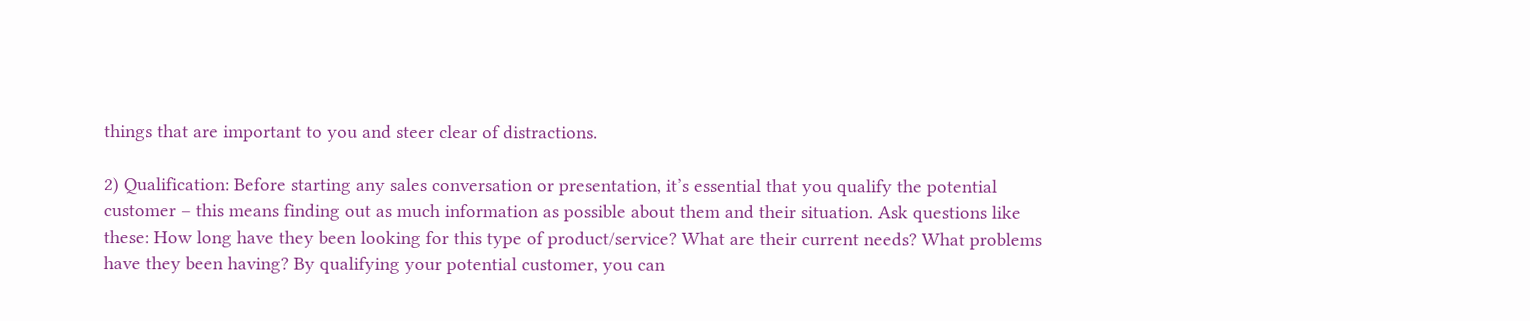things that are important to you and steer clear of distractions.

2) Qualification: Before starting any sales conversation or presentation, it’s essential that you qualify the potential customer – this means finding out as much information as possible about them and their situation. Ask questions like these: How long have they been looking for this type of product/service? What are their current needs? What problems have they been having? By qualifying your potential customer, you can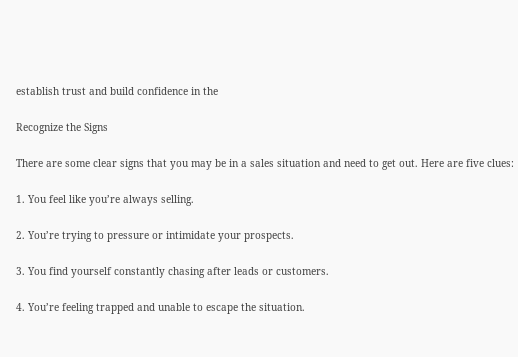establish trust and build confidence in the

Recognize the Signs

There are some clear signs that you may be in a sales situation and need to get out. Here are five clues:

1. You feel like you’re always selling.

2. You’re trying to pressure or intimidate your prospects.

3. You find yourself constantly chasing after leads or customers.

4. You’re feeling trapped and unable to escape the situation.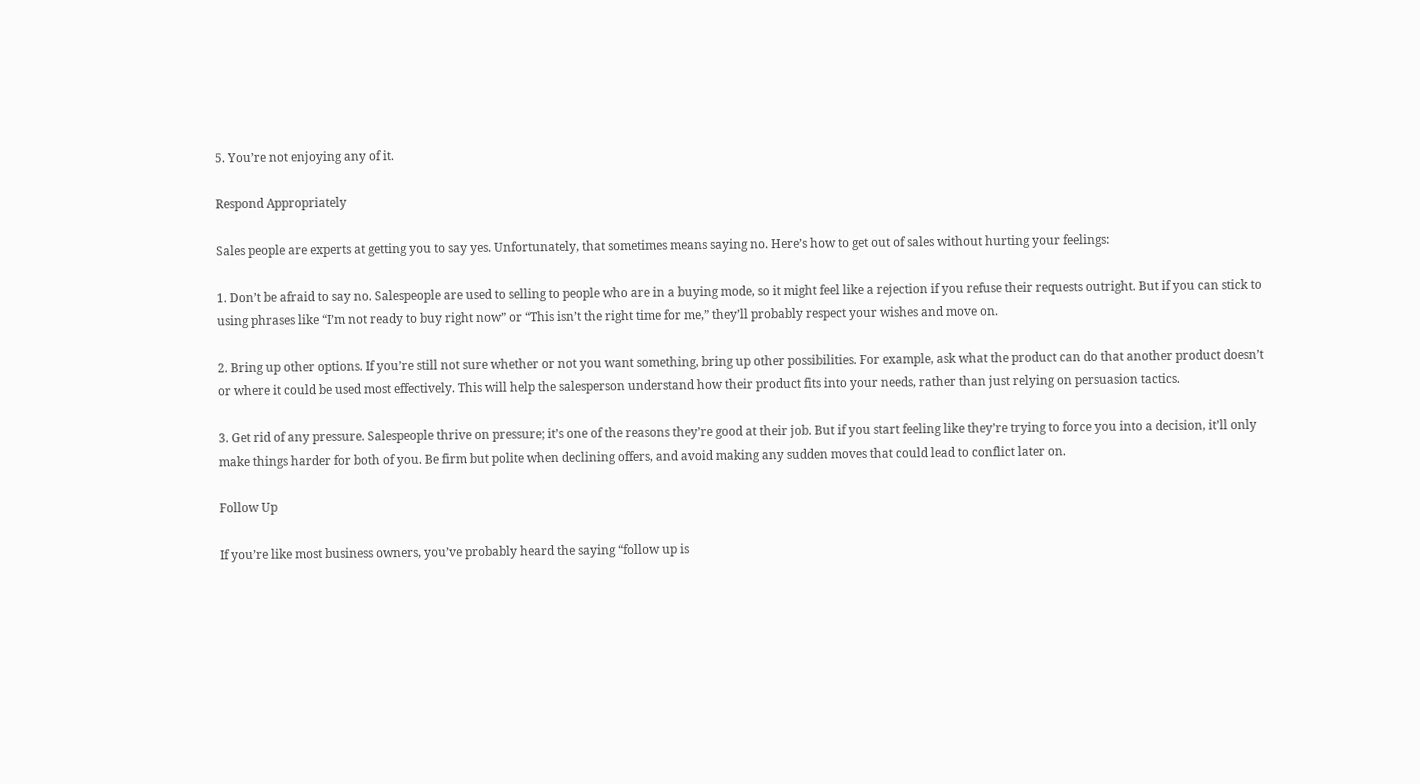5. You’re not enjoying any of it.

Respond Appropriately

Sales people are experts at getting you to say yes. Unfortunately, that sometimes means saying no. Here’s how to get out of sales without hurting your feelings:

1. Don’t be afraid to say no. Salespeople are used to selling to people who are in a buying mode, so it might feel like a rejection if you refuse their requests outright. But if you can stick to using phrases like “I’m not ready to buy right now” or “This isn’t the right time for me,” they’ll probably respect your wishes and move on.

2. Bring up other options. If you’re still not sure whether or not you want something, bring up other possibilities. For example, ask what the product can do that another product doesn’t or where it could be used most effectively. This will help the salesperson understand how their product fits into your needs, rather than just relying on persuasion tactics.

3. Get rid of any pressure. Salespeople thrive on pressure; it’s one of the reasons they’re good at their job. But if you start feeling like they’re trying to force you into a decision, it’ll only make things harder for both of you. Be firm but polite when declining offers, and avoid making any sudden moves that could lead to conflict later on.

Follow Up

If you’re like most business owners, you’ve probably heard the saying “follow up is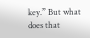key.” But what does that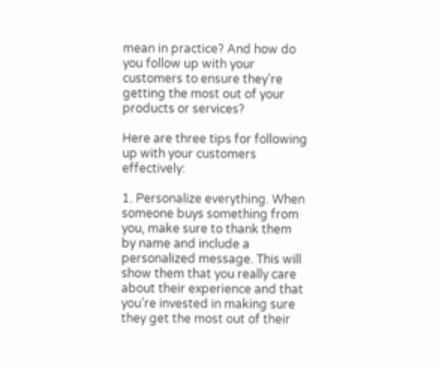mean in practice? And how do you follow up with your customers to ensure they’re getting the most out of your products or services?

Here are three tips for following up with your customers effectively:

1. Personalize everything. When someone buys something from you, make sure to thank them by name and include a personalized message. This will show them that you really care about their experience and that you’re invested in making sure they get the most out of their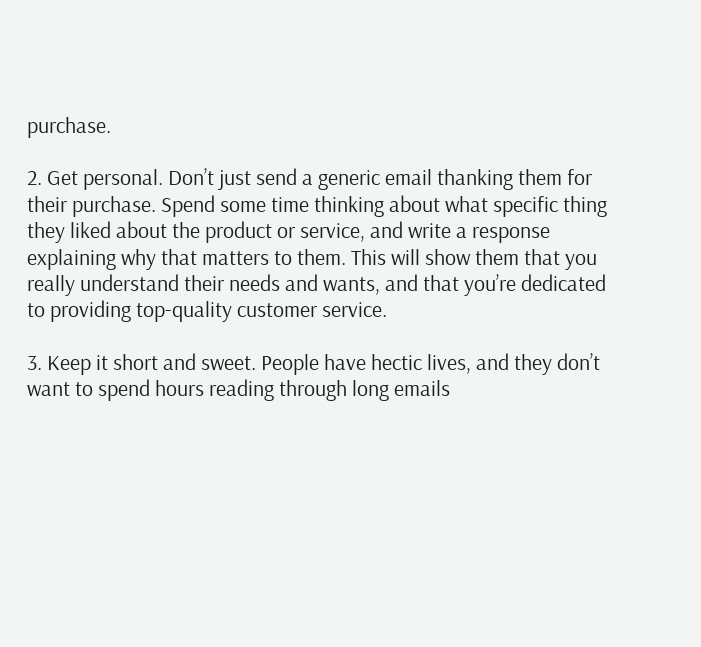purchase.

2. Get personal. Don’t just send a generic email thanking them for their purchase. Spend some time thinking about what specific thing they liked about the product or service, and write a response explaining why that matters to them. This will show them that you really understand their needs and wants, and that you’re dedicated to providing top-quality customer service.

3. Keep it short and sweet. People have hectic lives, and they don’t want to spend hours reading through long emails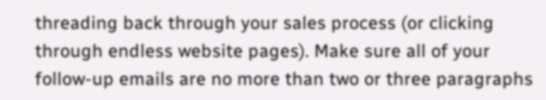threading back through your sales process (or clicking through endless website pages). Make sure all of your follow-up emails are no more than two or three paragraphs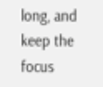long, and keep the focus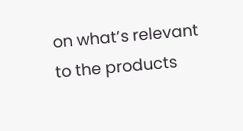on what’s relevant to the products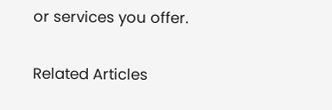or services you offer.

Related Articles